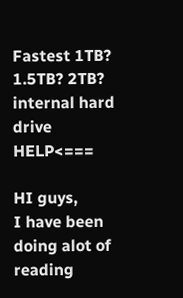Fastest 1TB? 1.5TB? 2TB? internal hard drive HELP<===

HI guys,
I have been doing alot of reading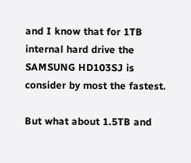and I know that for 1TB internal hard drive the SAMSUNG HD103SJ is consider by most the fastest.

But what about 1.5TB and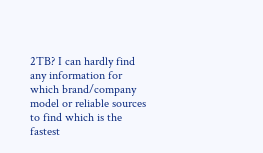2TB? I can hardly find any information for which brand/company model or reliable sources to find which is the fastest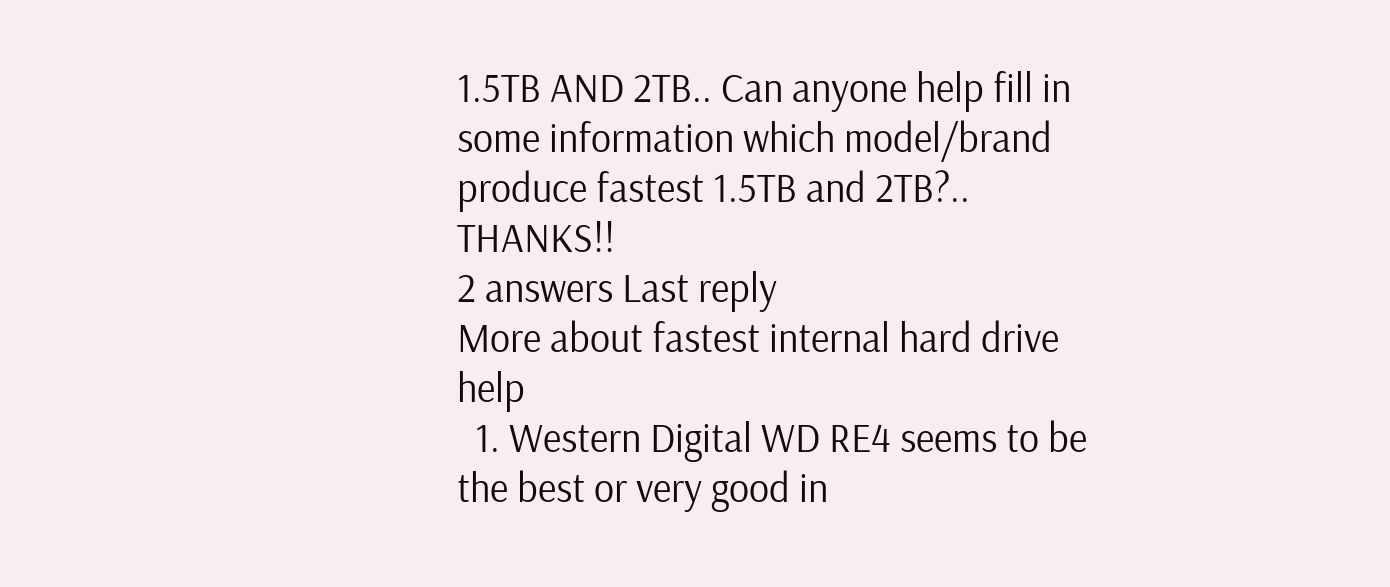1.5TB AND 2TB.. Can anyone help fill in some information which model/brand produce fastest 1.5TB and 2TB?.. THANKS!!
2 answers Last reply
More about fastest internal hard drive help
  1. Western Digital WD RE4 seems to be the best or very good in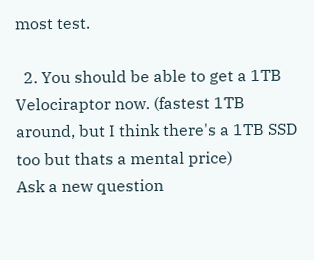most test.

  2. You should be able to get a 1TB Velociraptor now. (fastest 1TB around, but I think there's a 1TB SSD too but thats a mental price)
Ask a new question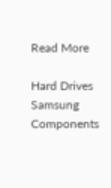Read More

Hard Drives Samsung Components